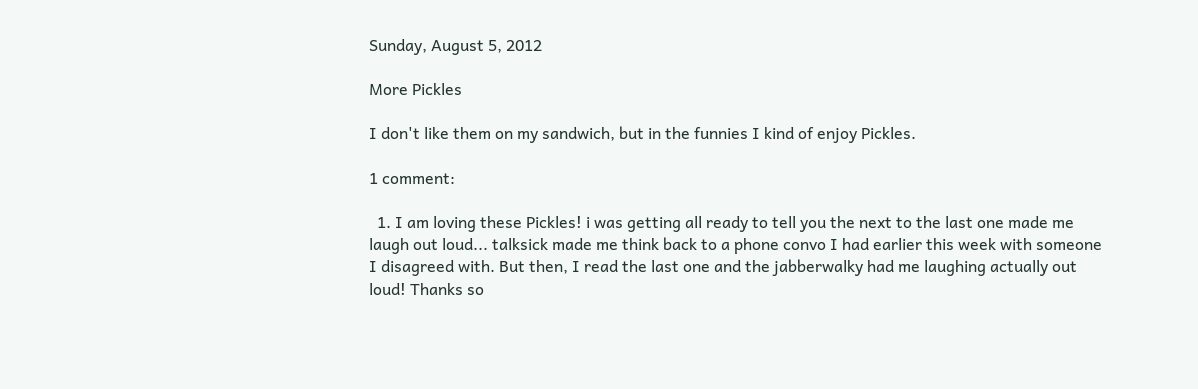Sunday, August 5, 2012

More Pickles

I don't like them on my sandwich, but in the funnies I kind of enjoy Pickles.

1 comment:

  1. I am loving these Pickles! i was getting all ready to tell you the next to the last one made me laugh out loud... talksick made me think back to a phone convo I had earlier this week with someone I disagreed with. But then, I read the last one and the jabberwalky had me laughing actually out loud! Thanks so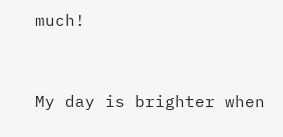much!


My day is brighter when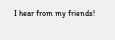I hear from my friends!